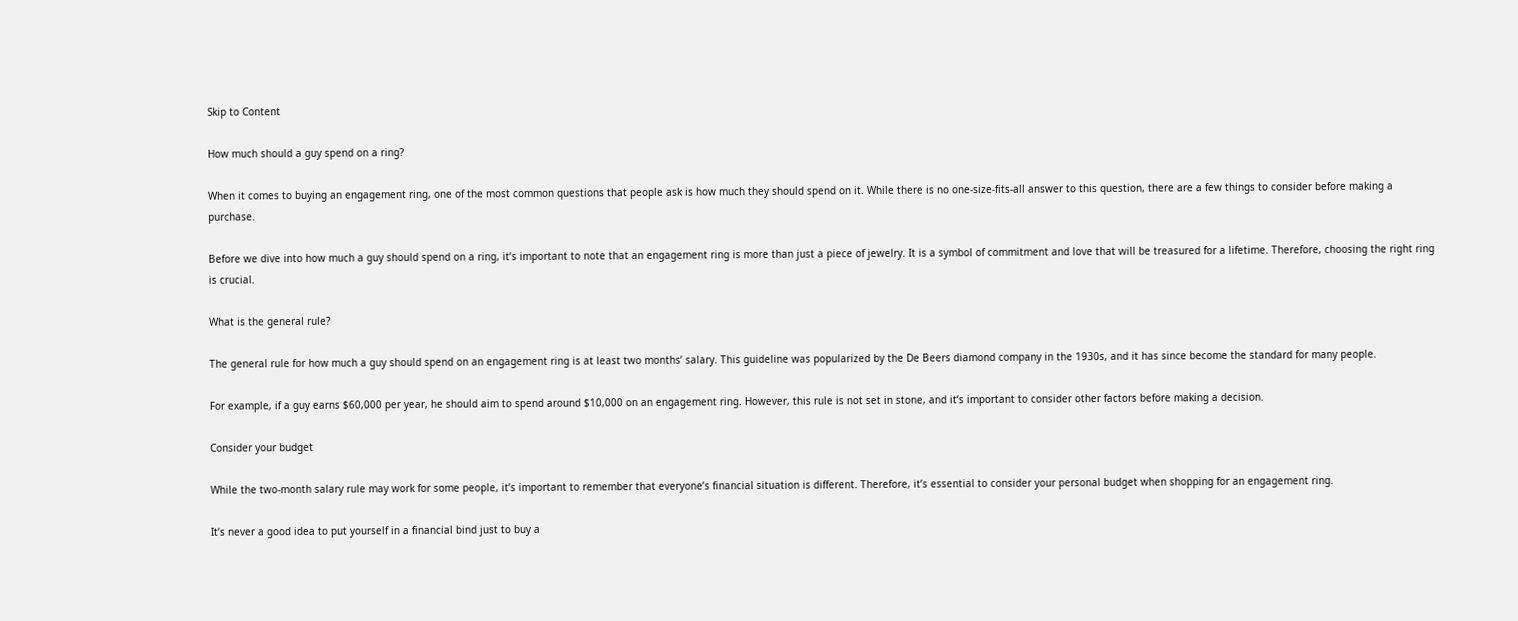Skip to Content

How much should a guy spend on a ring?

When it comes to buying an engagement ring, one of the most common questions that people ask is how much they should spend on it. While there is no one-size-fits-all answer to this question, there are a few things to consider before making a purchase.

Before we dive into how much a guy should spend on a ring, it’s important to note that an engagement ring is more than just a piece of jewelry. It is a symbol of commitment and love that will be treasured for a lifetime. Therefore, choosing the right ring is crucial.

What is the general rule?

The general rule for how much a guy should spend on an engagement ring is at least two months’ salary. This guideline was popularized by the De Beers diamond company in the 1930s, and it has since become the standard for many people.

For example, if a guy earns $60,000 per year, he should aim to spend around $10,000 on an engagement ring. However, this rule is not set in stone, and it’s important to consider other factors before making a decision.

Consider your budget

While the two-month salary rule may work for some people, it’s important to remember that everyone’s financial situation is different. Therefore, it’s essential to consider your personal budget when shopping for an engagement ring.

It’s never a good idea to put yourself in a financial bind just to buy a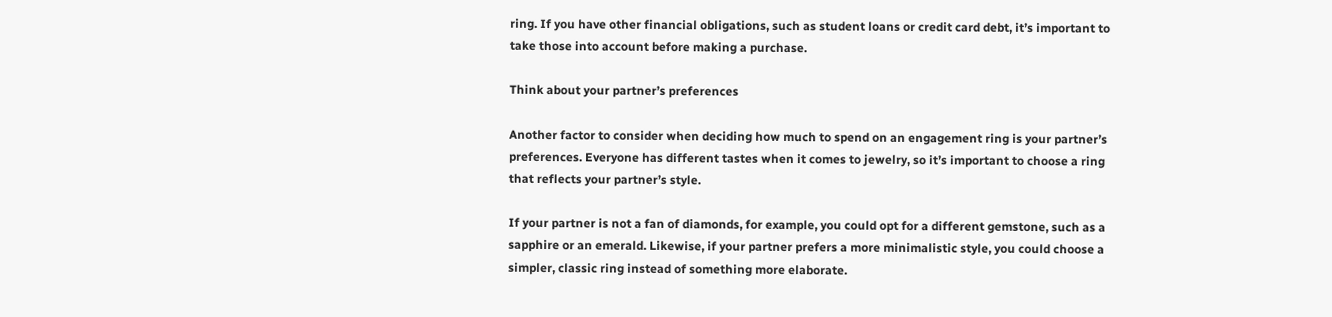ring. If you have other financial obligations, such as student loans or credit card debt, it’s important to take those into account before making a purchase.

Think about your partner’s preferences

Another factor to consider when deciding how much to spend on an engagement ring is your partner’s preferences. Everyone has different tastes when it comes to jewelry, so it’s important to choose a ring that reflects your partner’s style.

If your partner is not a fan of diamonds, for example, you could opt for a different gemstone, such as a sapphire or an emerald. Likewise, if your partner prefers a more minimalistic style, you could choose a simpler, classic ring instead of something more elaborate.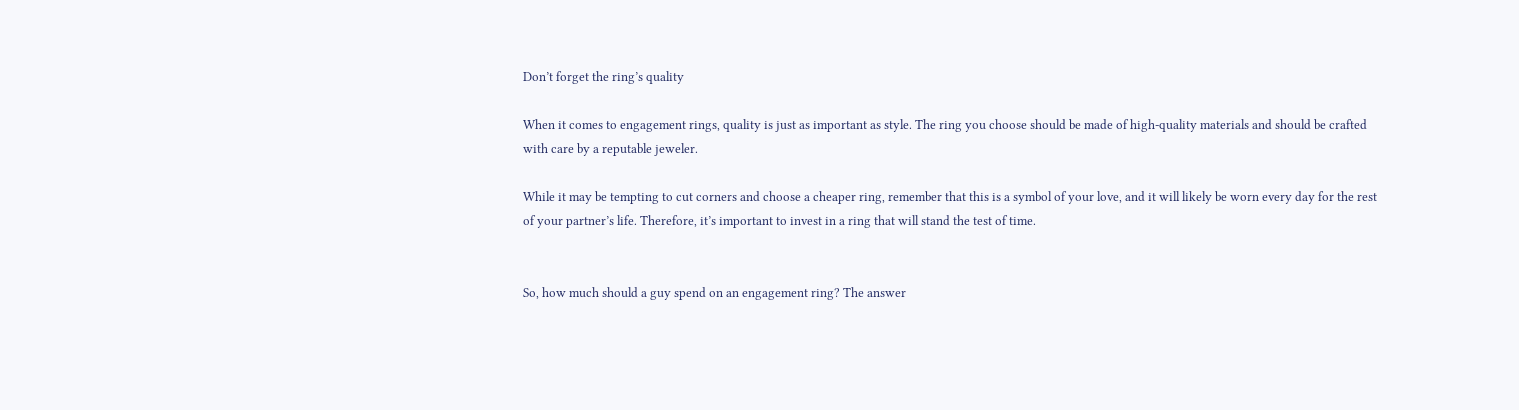Don’t forget the ring’s quality

When it comes to engagement rings, quality is just as important as style. The ring you choose should be made of high-quality materials and should be crafted with care by a reputable jeweler.

While it may be tempting to cut corners and choose a cheaper ring, remember that this is a symbol of your love, and it will likely be worn every day for the rest of your partner’s life. Therefore, it’s important to invest in a ring that will stand the test of time.


So, how much should a guy spend on an engagement ring? The answer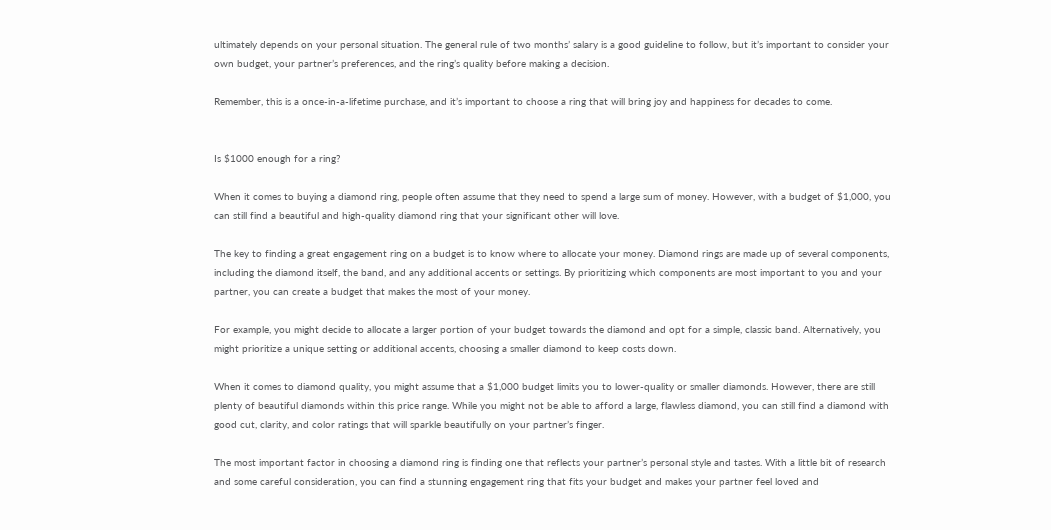ultimately depends on your personal situation. The general rule of two months’ salary is a good guideline to follow, but it’s important to consider your own budget, your partner’s preferences, and the ring’s quality before making a decision.

Remember, this is a once-in-a-lifetime purchase, and it’s important to choose a ring that will bring joy and happiness for decades to come.


Is $1000 enough for a ring?

When it comes to buying a diamond ring, people often assume that they need to spend a large sum of money. However, with a budget of $1,000, you can still find a beautiful and high-quality diamond ring that your significant other will love.

The key to finding a great engagement ring on a budget is to know where to allocate your money. Diamond rings are made up of several components, including the diamond itself, the band, and any additional accents or settings. By prioritizing which components are most important to you and your partner, you can create a budget that makes the most of your money.

For example, you might decide to allocate a larger portion of your budget towards the diamond and opt for a simple, classic band. Alternatively, you might prioritize a unique setting or additional accents, choosing a smaller diamond to keep costs down.

When it comes to diamond quality, you might assume that a $1,000 budget limits you to lower-quality or smaller diamonds. However, there are still plenty of beautiful diamonds within this price range. While you might not be able to afford a large, flawless diamond, you can still find a diamond with good cut, clarity, and color ratings that will sparkle beautifully on your partner’s finger.

The most important factor in choosing a diamond ring is finding one that reflects your partner’s personal style and tastes. With a little bit of research and some careful consideration, you can find a stunning engagement ring that fits your budget and makes your partner feel loved and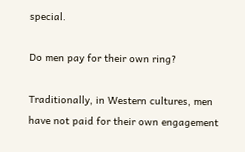special.

Do men pay for their own ring?

Traditionally, in Western cultures, men have not paid for their own engagement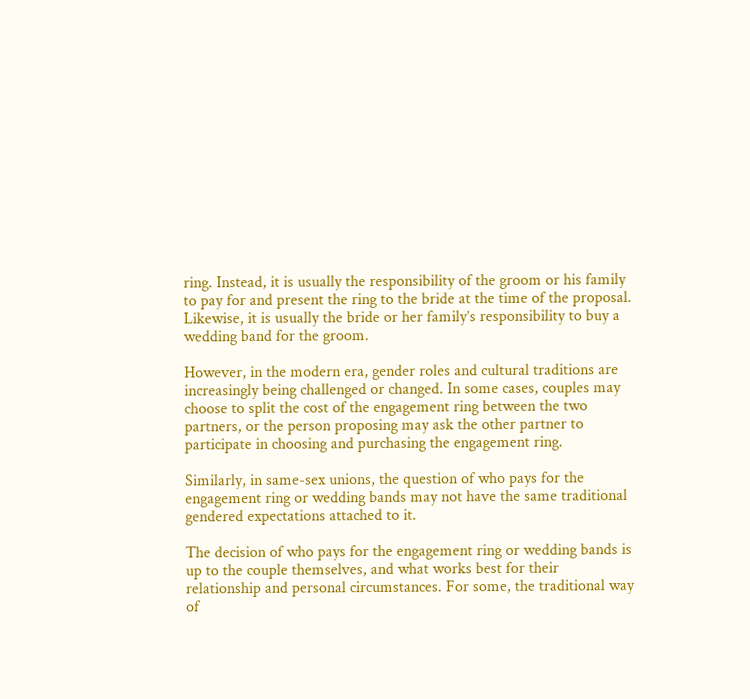ring. Instead, it is usually the responsibility of the groom or his family to pay for and present the ring to the bride at the time of the proposal. Likewise, it is usually the bride or her family’s responsibility to buy a wedding band for the groom.

However, in the modern era, gender roles and cultural traditions are increasingly being challenged or changed. In some cases, couples may choose to split the cost of the engagement ring between the two partners, or the person proposing may ask the other partner to participate in choosing and purchasing the engagement ring.

Similarly, in same-sex unions, the question of who pays for the engagement ring or wedding bands may not have the same traditional gendered expectations attached to it.

The decision of who pays for the engagement ring or wedding bands is up to the couple themselves, and what works best for their relationship and personal circumstances. For some, the traditional way of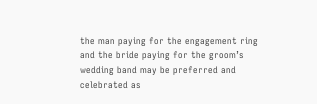the man paying for the engagement ring and the bride paying for the groom’s wedding band may be preferred and celebrated as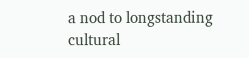a nod to longstanding cultural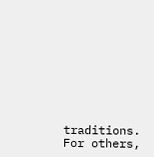traditions. For others,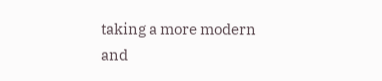taking a more modern and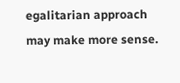egalitarian approach may make more sense.